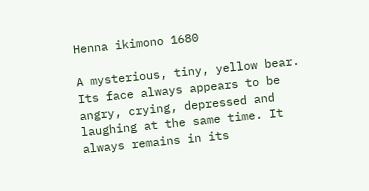Henna ikimono 1680

A mysterious, tiny, yellow bear. Its face always appears to be angry, crying, depressed and laughing at the same time. It always remains in its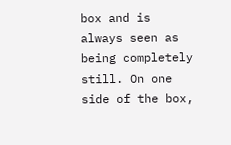box and is always seen as being completely still. On one side of the box,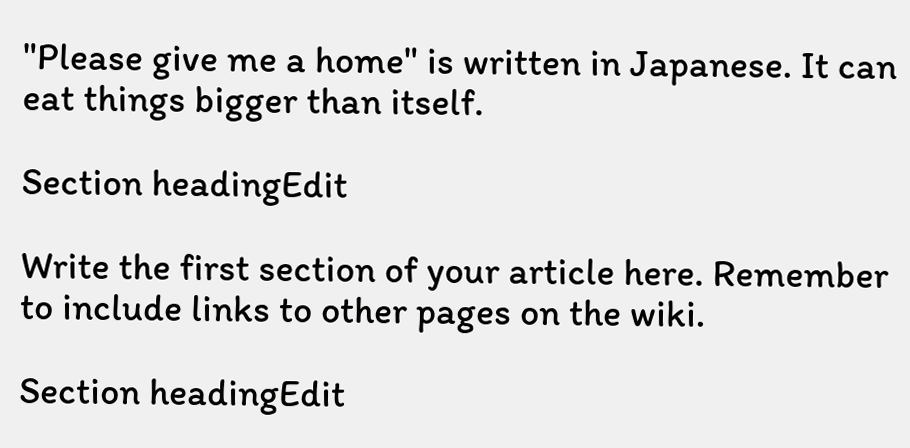"Please give me a home" is written in Japanese. It can eat things bigger than itself.

Section headingEdit

Write the first section of your article here. Remember to include links to other pages on the wiki.

Section headingEdit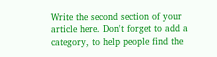Write the second section of your article here. Don't forget to add a category, to help people find the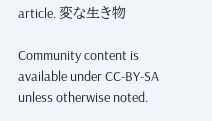article. 変な生き物

Community content is available under CC-BY-SA unless otherwise noted.